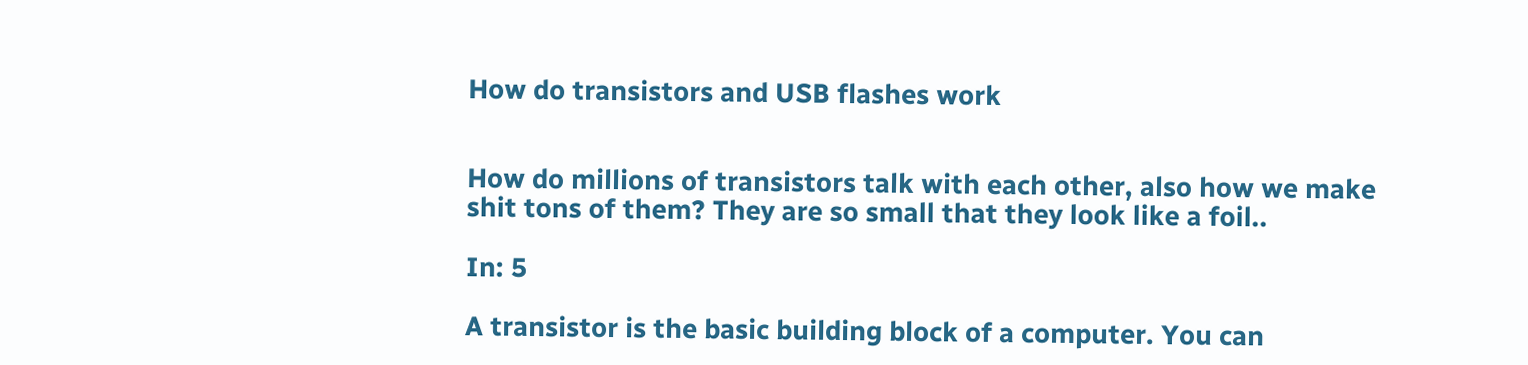How do transistors and USB flashes work


How do millions of transistors talk with each other, also how we make shit tons of them? They are so small that they look like a foil..

In: 5

A transistor is the basic building block of a computer. You can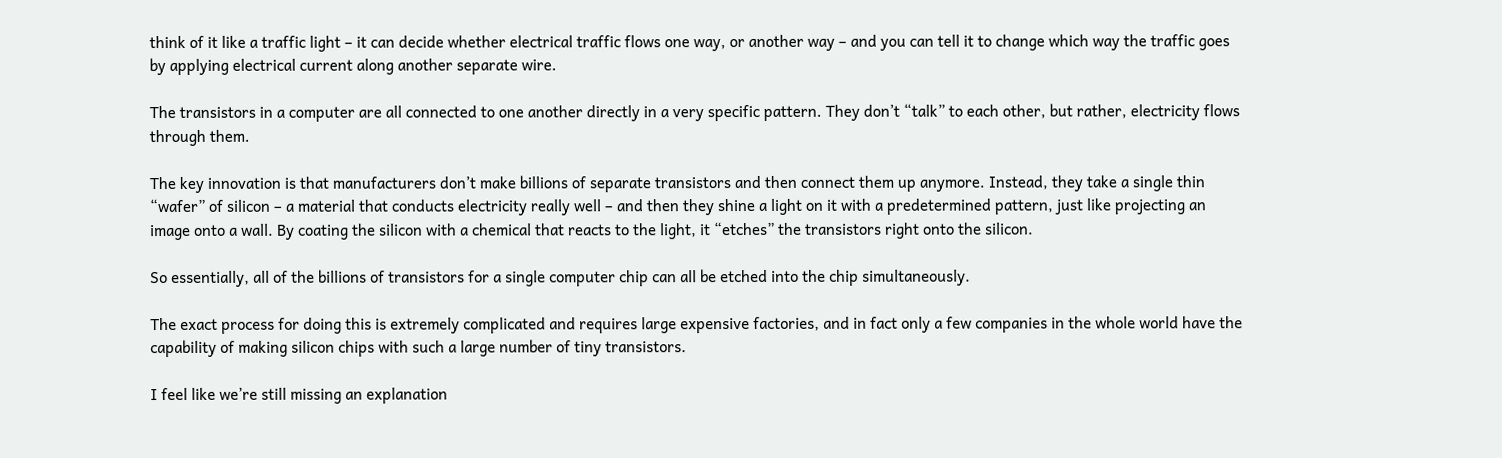think of it like a traffic light – it can decide whether electrical traffic flows one way, or another way – and you can tell it to change which way the traffic goes by applying electrical current along another separate wire.

The transistors in a computer are all connected to one another directly in a very specific pattern. They don’t “talk” to each other, but rather, electricity flows through them.

The key innovation is that manufacturers don’t make billions of separate transistors and then connect them up anymore. Instead, they take a single thin “wafer” of silicon – a material that conducts electricity really well – and then they shine a light on it with a predetermined pattern, just like projecting an image onto a wall. By coating the silicon with a chemical that reacts to the light, it “etches” the transistors right onto the silicon.

So essentially, all of the billions of transistors for a single computer chip can all be etched into the chip simultaneously.

The exact process for doing this is extremely complicated and requires large expensive factories, and in fact only a few companies in the whole world have the capability of making silicon chips with such a large number of tiny transistors.

I feel like we’re still missing an explanation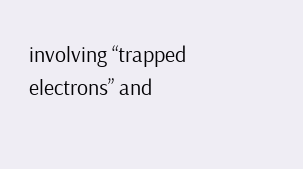involving “trapped electrons” and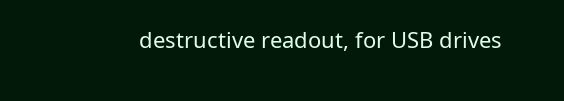destructive readout, for USB drives